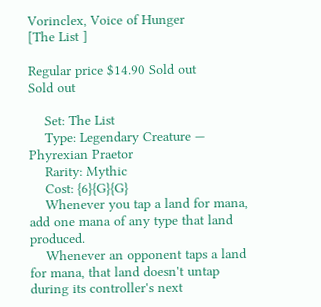Vorinclex, Voice of Hunger
[The List ]

Regular price $14.90 Sold out
Sold out

    Set: The List
    Type: Legendary Creature — Phyrexian Praetor
    Rarity: Mythic
    Cost: {6}{G}{G}
    Whenever you tap a land for mana, add one mana of any type that land produced.
    Whenever an opponent taps a land for mana, that land doesn't untap during its controller's next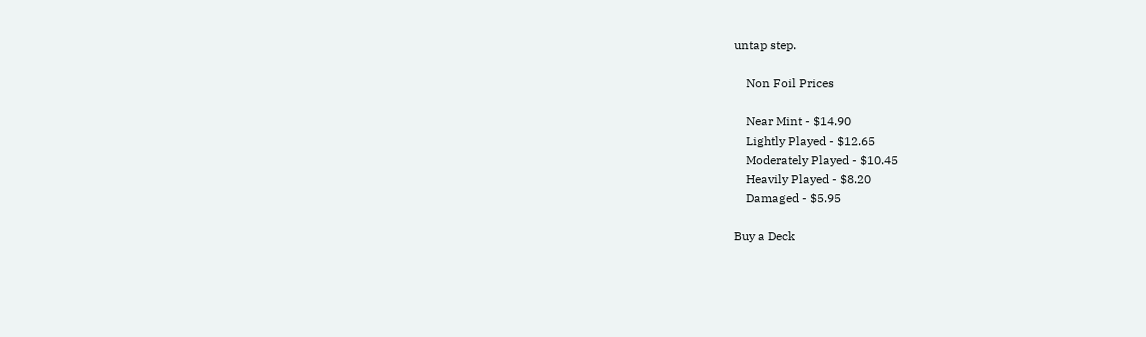untap step.

    Non Foil Prices

    Near Mint - $14.90
    Lightly Played - $12.65
    Moderately Played - $10.45
    Heavily Played - $8.20
    Damaged - $5.95

Buy a Deck